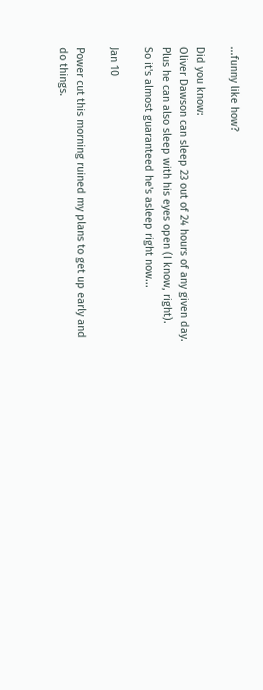...funny like how?

Did you know:
Oliver Dawson can sleep 23 out of 24 hours of any given day.
Plus he can also sleep with his eyes open (I know, right).
So it's almost guaranteed he's asleep right now...

Jan 10

Power cut this morning ruined my plans to get up early and do things.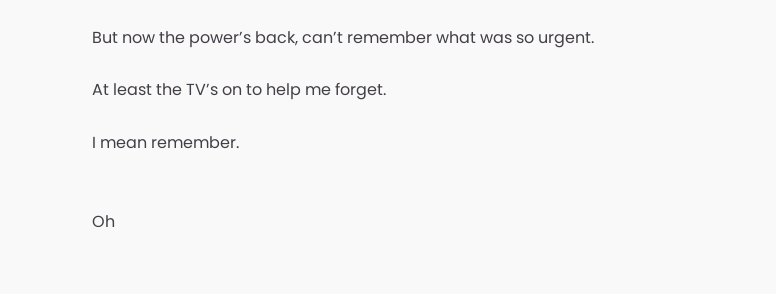But now the power’s back, can’t remember what was so urgent.

At least the TV’s on to help me forget.

I mean remember.


Oh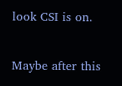look CSI is on.

Maybe after this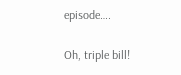episode….

Oh, triple bill!